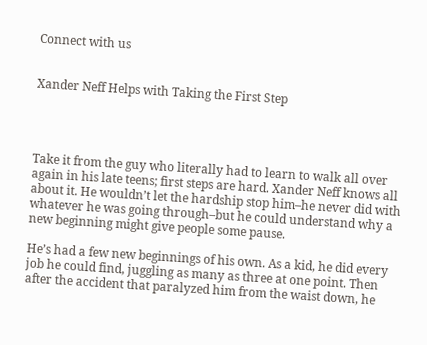Connect with us


Xander Neff Helps with Taking the First Step




Take it from the guy who literally had to learn to walk all over again in his late teens; first steps are hard. Xander Neff knows all about it. He wouldn’t let the hardship stop him–he never did with whatever he was going through–but he could understand why a new beginning might give people some pause.

He’s had a few new beginnings of his own. As a kid, he did every job he could find, juggling as many as three at one point. Then after the accident that paralyzed him from the waist down, he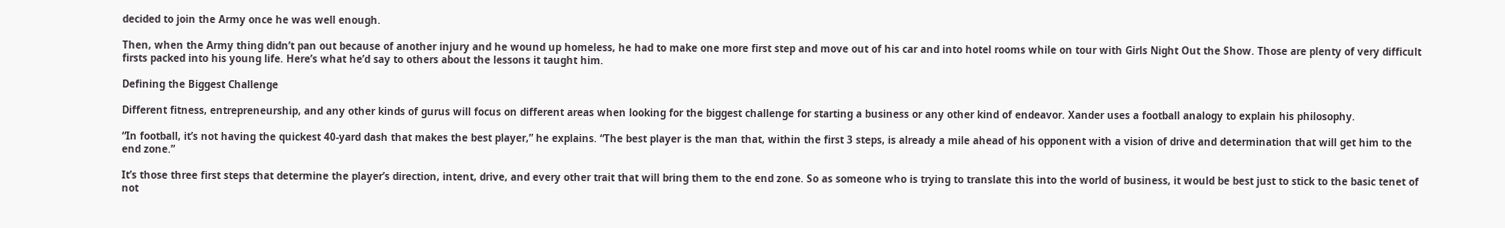decided to join the Army once he was well enough.

Then, when the Army thing didn’t pan out because of another injury and he wound up homeless, he had to make one more first step and move out of his car and into hotel rooms while on tour with Girls Night Out the Show. Those are plenty of very difficult firsts packed into his young life. Here’s what he’d say to others about the lessons it taught him.

Defining the Biggest Challenge

Different fitness, entrepreneurship, and any other kinds of gurus will focus on different areas when looking for the biggest challenge for starting a business or any other kind of endeavor. Xander uses a football analogy to explain his philosophy.

“In football, it’s not having the quickest 40-yard dash that makes the best player,” he explains. “The best player is the man that, within the first 3 steps, is already a mile ahead of his opponent with a vision of drive and determination that will get him to the end zone.”

It’s those three first steps that determine the player’s direction, intent, drive, and every other trait that will bring them to the end zone. So as someone who is trying to translate this into the world of business, it would be best just to stick to the basic tenet of not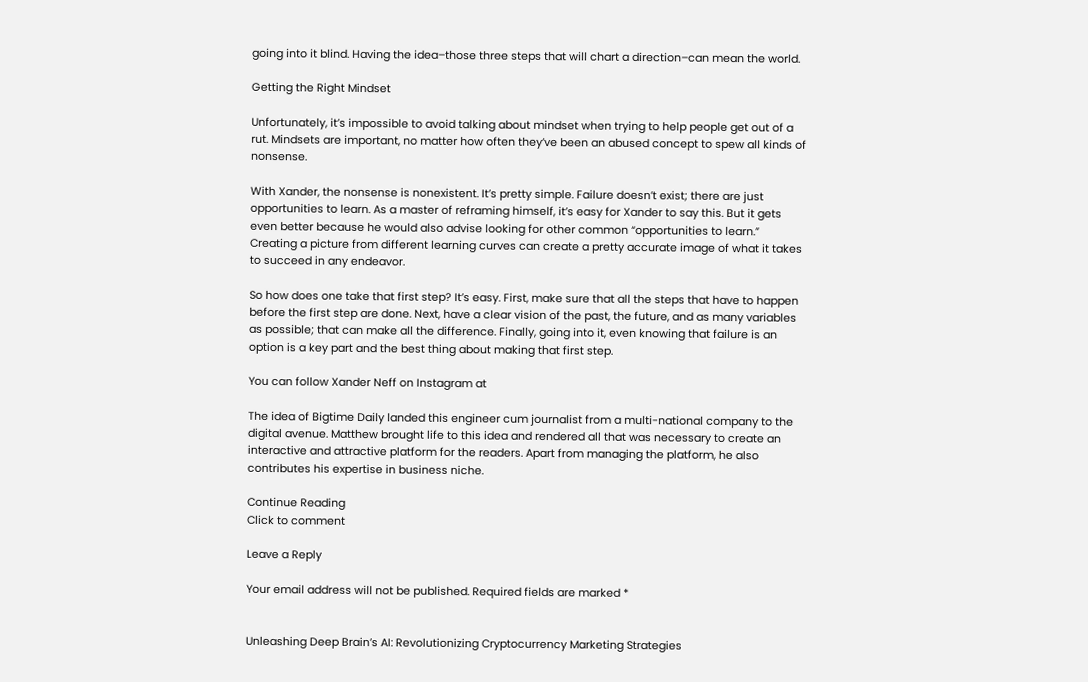going into it blind. Having the idea–those three steps that will chart a direction–can mean the world.

Getting the Right Mindset

Unfortunately, it’s impossible to avoid talking about mindset when trying to help people get out of a rut. Mindsets are important, no matter how often they’ve been an abused concept to spew all kinds of nonsense.

With Xander, the nonsense is nonexistent. It’s pretty simple. Failure doesn’t exist; there are just opportunities to learn. As a master of reframing himself, it’s easy for Xander to say this. But it gets even better because he would also advise looking for other common “opportunities to learn.” Creating a picture from different learning curves can create a pretty accurate image of what it takes to succeed in any endeavor.

So how does one take that first step? It’s easy. First, make sure that all the steps that have to happen before the first step are done. Next, have a clear vision of the past, the future, and as many variables as possible; that can make all the difference. Finally, going into it, even knowing that failure is an option is a key part and the best thing about making that first step.

You can follow Xander Neff on Instagram at

The idea of Bigtime Daily landed this engineer cum journalist from a multi-national company to the digital avenue. Matthew brought life to this idea and rendered all that was necessary to create an interactive and attractive platform for the readers. Apart from managing the platform, he also contributes his expertise in business niche.

Continue Reading
Click to comment

Leave a Reply

Your email address will not be published. Required fields are marked *


Unleashing Deep Brain’s AI: Revolutionizing Cryptocurrency Marketing Strategies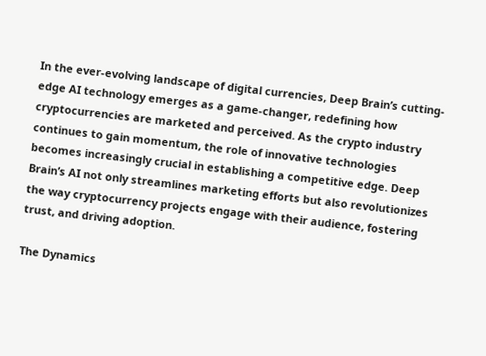In the ever-evolving landscape of digital currencies, Deep Brain’s cutting-edge AI technology emerges as a game-changer, redefining how cryptocurrencies are marketed and perceived. As the crypto industry continues to gain momentum, the role of innovative technologies becomes increasingly crucial in establishing a competitive edge. Deep Brain’s AI not only streamlines marketing efforts but also revolutionizes the way cryptocurrency projects engage with their audience, fostering trust, and driving adoption.

The Dynamics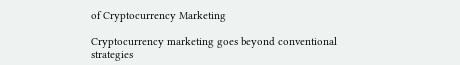of Cryptocurrency Marketing

Cryptocurrency marketing goes beyond conventional strategies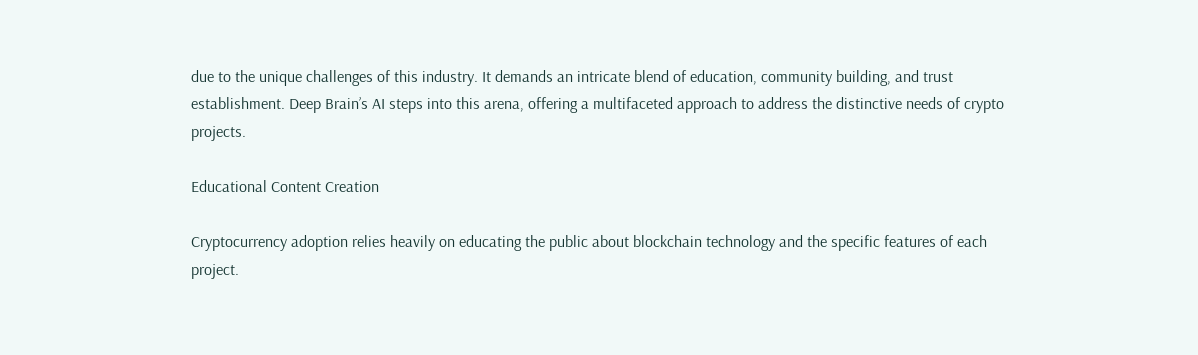due to the unique challenges of this industry. It demands an intricate blend of education, community building, and trust establishment. Deep Brain’s AI steps into this arena, offering a multifaceted approach to address the distinctive needs of crypto projects.

Educational Content Creation

Cryptocurrency adoption relies heavily on educating the public about blockchain technology and the specific features of each project.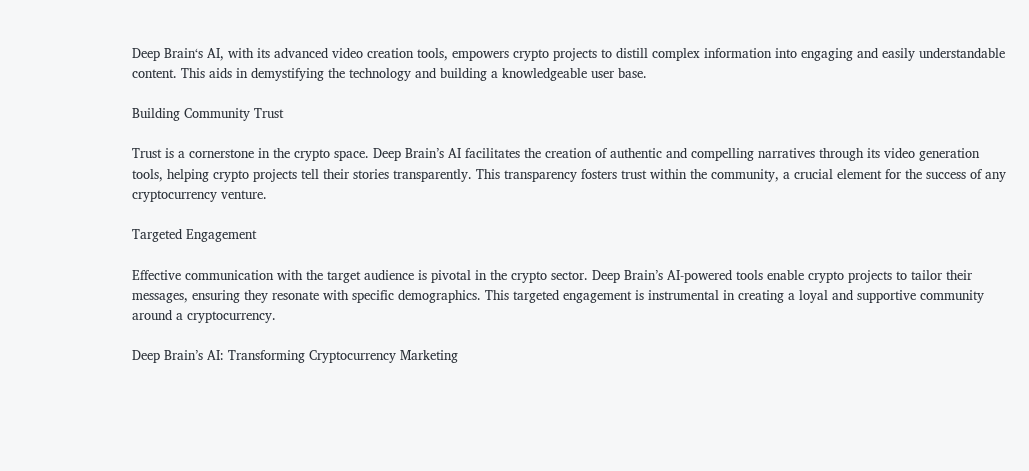Deep Brain‘s AI, with its advanced video creation tools, empowers crypto projects to distill complex information into engaging and easily understandable content. This aids in demystifying the technology and building a knowledgeable user base.

Building Community Trust

Trust is a cornerstone in the crypto space. Deep Brain’s AI facilitates the creation of authentic and compelling narratives through its video generation tools, helping crypto projects tell their stories transparently. This transparency fosters trust within the community, a crucial element for the success of any cryptocurrency venture.

Targeted Engagement

Effective communication with the target audience is pivotal in the crypto sector. Deep Brain’s AI-powered tools enable crypto projects to tailor their messages, ensuring they resonate with specific demographics. This targeted engagement is instrumental in creating a loyal and supportive community around a cryptocurrency.

Deep Brain’s AI: Transforming Cryptocurrency Marketing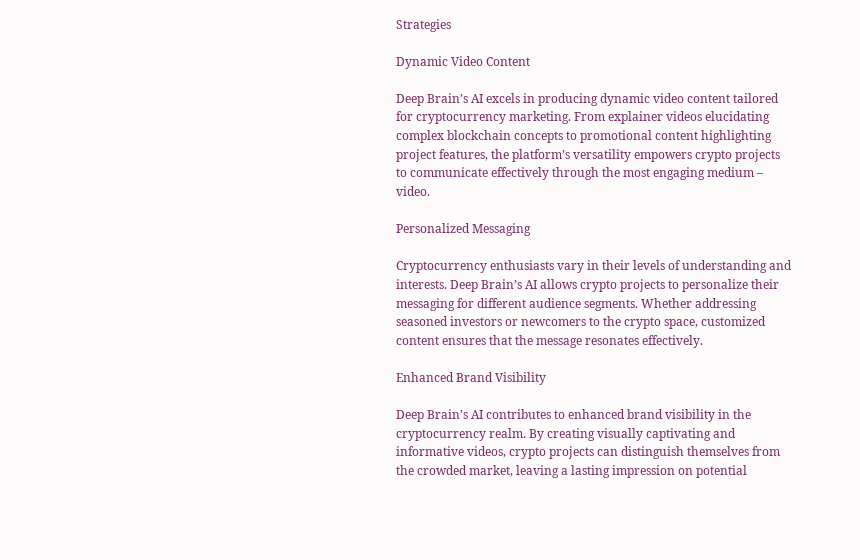Strategies

Dynamic Video Content

Deep Brain’s AI excels in producing dynamic video content tailored for cryptocurrency marketing. From explainer videos elucidating complex blockchain concepts to promotional content highlighting project features, the platform’s versatility empowers crypto projects to communicate effectively through the most engaging medium – video.

Personalized Messaging

Cryptocurrency enthusiasts vary in their levels of understanding and interests. Deep Brain’s AI allows crypto projects to personalize their messaging for different audience segments. Whether addressing seasoned investors or newcomers to the crypto space, customized content ensures that the message resonates effectively.

Enhanced Brand Visibility

Deep Brain’s AI contributes to enhanced brand visibility in the cryptocurrency realm. By creating visually captivating and informative videos, crypto projects can distinguish themselves from the crowded market, leaving a lasting impression on potential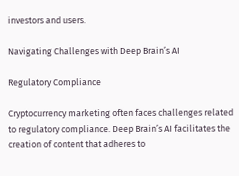investors and users.

Navigating Challenges with Deep Brain’s AI

Regulatory Compliance

Cryptocurrency marketing often faces challenges related to regulatory compliance. Deep Brain’s AI facilitates the creation of content that adheres to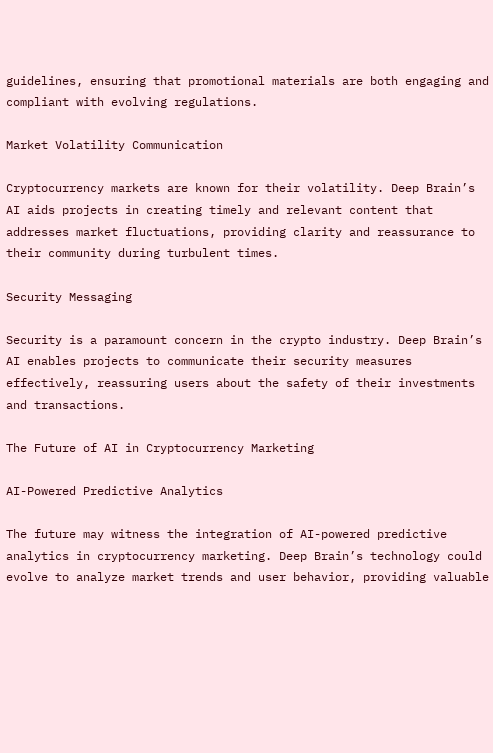guidelines, ensuring that promotional materials are both engaging and compliant with evolving regulations.

Market Volatility Communication

Cryptocurrency markets are known for their volatility. Deep Brain’s AI aids projects in creating timely and relevant content that addresses market fluctuations, providing clarity and reassurance to their community during turbulent times.

Security Messaging

Security is a paramount concern in the crypto industry. Deep Brain’s AI enables projects to communicate their security measures effectively, reassuring users about the safety of their investments and transactions.

The Future of AI in Cryptocurrency Marketing

AI-Powered Predictive Analytics

The future may witness the integration of AI-powered predictive analytics in cryptocurrency marketing. Deep Brain’s technology could evolve to analyze market trends and user behavior, providing valuable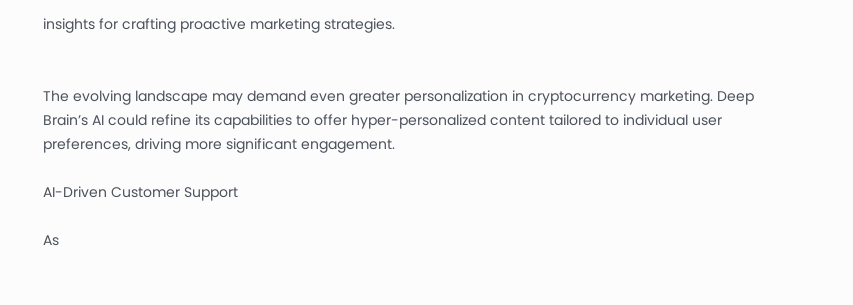insights for crafting proactive marketing strategies.


The evolving landscape may demand even greater personalization in cryptocurrency marketing. Deep Brain’s AI could refine its capabilities to offer hyper-personalized content tailored to individual user preferences, driving more significant engagement.

AI-Driven Customer Support

As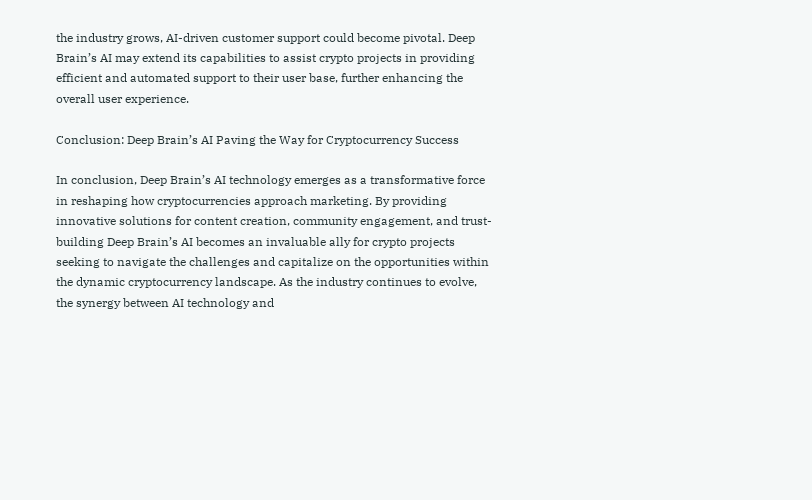the industry grows, AI-driven customer support could become pivotal. Deep Brain’s AI may extend its capabilities to assist crypto projects in providing efficient and automated support to their user base, further enhancing the overall user experience.

Conclusion: Deep Brain’s AI Paving the Way for Cryptocurrency Success

In conclusion, Deep Brain’s AI technology emerges as a transformative force in reshaping how cryptocurrencies approach marketing. By providing innovative solutions for content creation, community engagement, and trust-building Deep Brain’s AI becomes an invaluable ally for crypto projects seeking to navigate the challenges and capitalize on the opportunities within the dynamic cryptocurrency landscape. As the industry continues to evolve, the synergy between AI technology and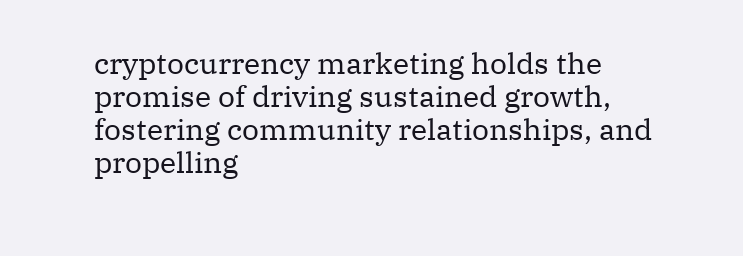cryptocurrency marketing holds the promise of driving sustained growth, fostering community relationships, and propelling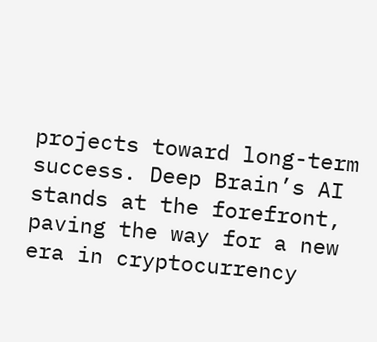projects toward long-term success. Deep Brain’s AI stands at the forefront, paving the way for a new era in cryptocurrency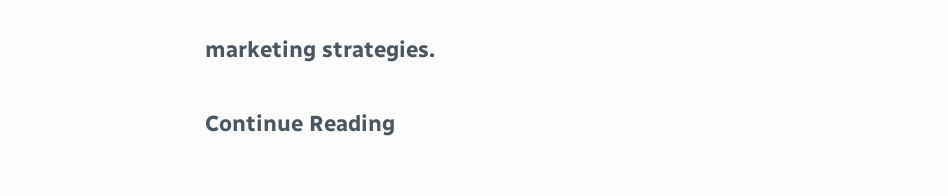marketing strategies.

Continue Reading